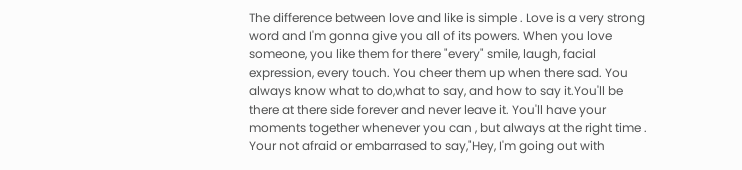The difference between love and like is simple . Love is a very strong word and I'm gonna give you all of its powers. When you love someone, you like them for there "every" smile, laugh, facial expression, every touch. You cheer them up when there sad. You always know what to do,what to say, and how to say it.You'll be there at there side forever and never leave it. You'll have your moments together whenever you can , but always at the right time . Your not afraid or embarrased to say,"Hey, I'm going out with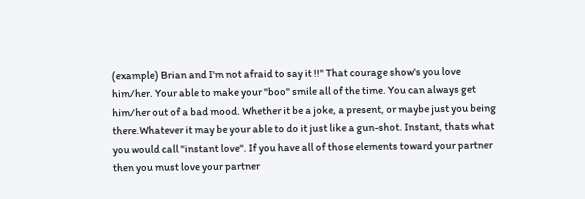(example) Brian and I'm not afraid to say it !!" That courage show's you love him/her. Your able to make your "boo" smile all of the time. You can always get him/her out of a bad mood. Whether it be a joke, a present, or maybe just you being there.Whatever it may be your able to do it just like a gun-shot. Instant, thats what you would call "instant love". If you have all of those elements toward your partner then you must love your partner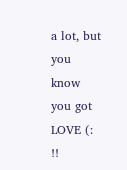a lot, but you know you got LOVE (: !!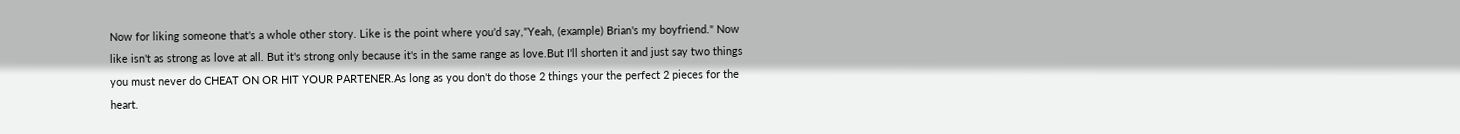Now for liking someone that's a whole other story. Like is the point where you'd say,"Yeah, (example) Brian's my boyfriend." Now like isn't as strong as love at all. But it's strong only because it's in the same range as love.But I'll shorten it and just say two things you must never do CHEAT ON OR HIT YOUR PARTENER.As long as you don't do those 2 things your the perfect 2 pieces for the heart.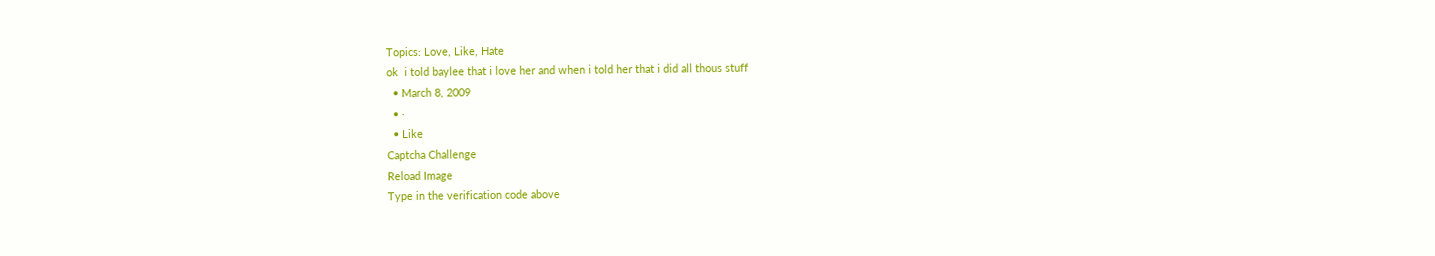Topics: Love, Like, Hate
ok  i told baylee that i love her and when i told her that i did all thous stuff
  • March 8, 2009
  • ·
  • Like
Captcha Challenge
Reload Image
Type in the verification code above